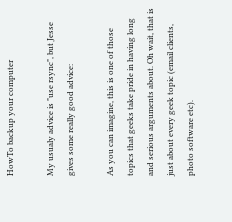HowTo backup your computer

My usualy advice is "use rsync", but Jesse gives some really good advice:

As you can imagine, this is one of those topics that geeks take pride in having long and serious arguments about. Oh wait, that is just about every geek topic (email clients, photo software etc).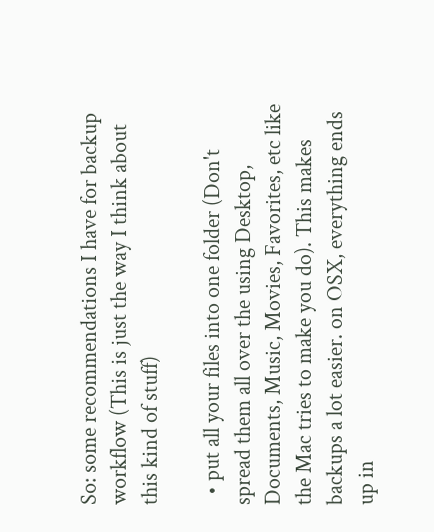So: some recommendations I have for backup workflow (This is just the way I think about this kind of stuff)

  • put all your files into one folder (Don't spread them all over the using Desktop, Documents, Music, Movies, Favorites, etc like the Mac tries to make you do). This makes backups a lot easier. on OSX, everything ends up in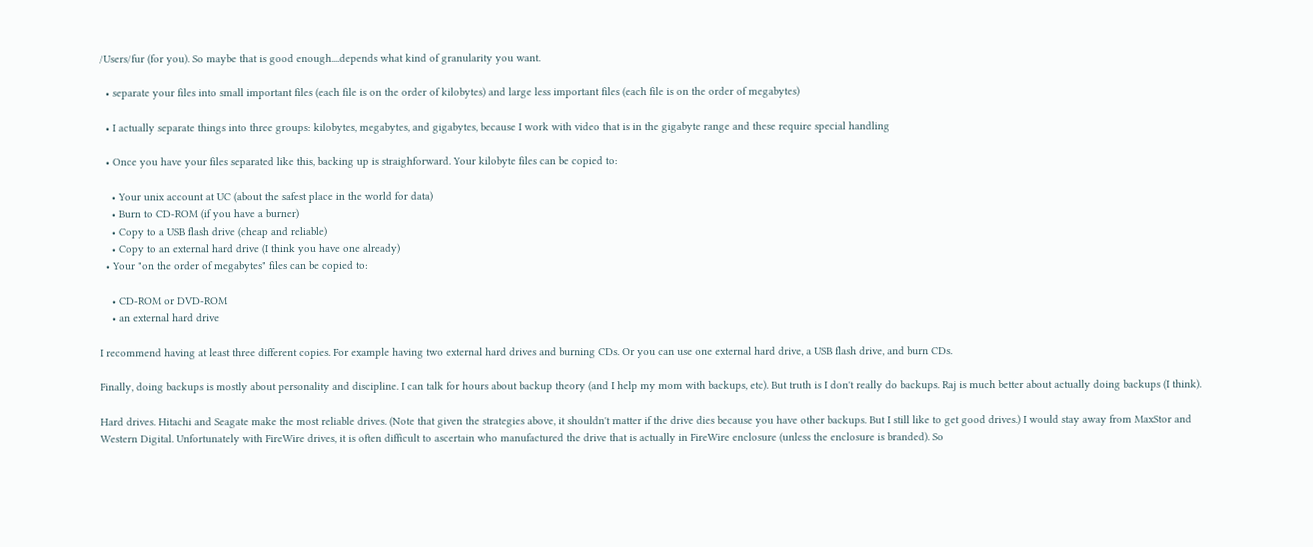/Users/fur (for you). So maybe that is good enough....depends what kind of granularity you want.

  • separate your files into small important files (each file is on the order of kilobytes) and large less important files (each file is on the order of megabytes)

  • I actually separate things into three groups: kilobytes, megabytes, and gigabytes, because I work with video that is in the gigabyte range and these require special handling

  • Once you have your files separated like this, backing up is straighforward. Your kilobyte files can be copied to:

    • Your unix account at UC (about the safest place in the world for data)
    • Burn to CD-ROM (if you have a burner)
    • Copy to a USB flash drive (cheap and reliable)
    • Copy to an external hard drive (I think you have one already)
  • Your "on the order of megabytes" files can be copied to:

    • CD-ROM or DVD-ROM
    • an external hard drive

I recommend having at least three different copies. For example having two external hard drives and burning CDs. Or you can use one external hard drive, a USB flash drive, and burn CDs.

Finally, doing backups is mostly about personality and discipline. I can talk for hours about backup theory (and I help my mom with backups, etc). But truth is I don't really do backups. Raj is much better about actually doing backups (I think).

Hard drives. Hitachi and Seagate make the most reliable drives. (Note that given the strategies above, it shouldn't matter if the drive dies because you have other backups. But I still like to get good drives.) I would stay away from MaxStor and Western Digital. Unfortunately with FireWire drives, it is often difficult to ascertain who manufactured the drive that is actually in FireWire enclosure (unless the enclosure is branded). So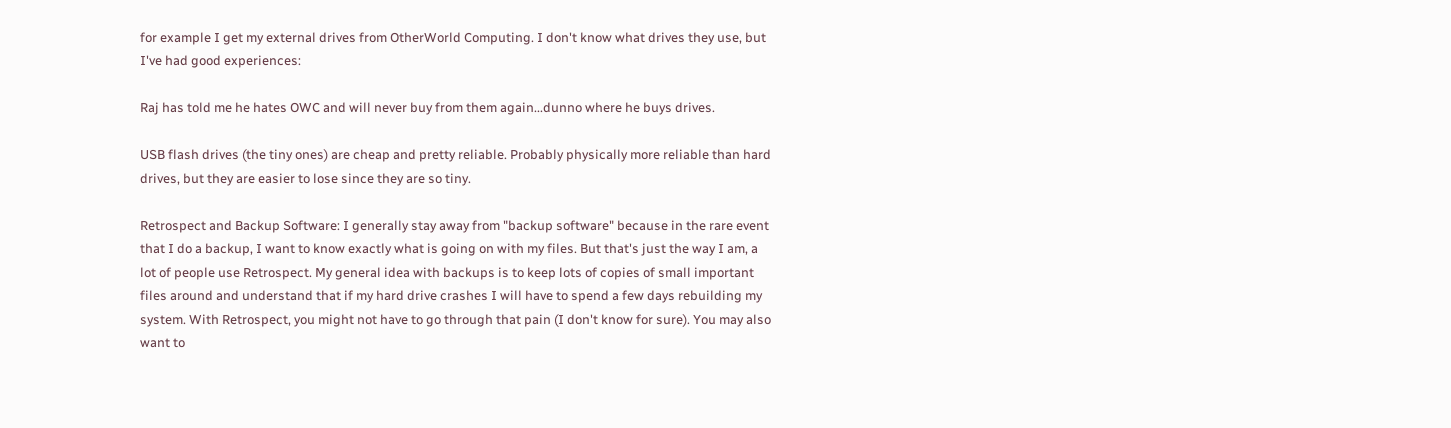for example I get my external drives from OtherWorld Computing. I don't know what drives they use, but I've had good experiences:

Raj has told me he hates OWC and will never buy from them again...dunno where he buys drives.

USB flash drives (the tiny ones) are cheap and pretty reliable. Probably physically more reliable than hard drives, but they are easier to lose since they are so tiny.

Retrospect and Backup Software: I generally stay away from "backup software" because in the rare event that I do a backup, I want to know exactly what is going on with my files. But that's just the way I am, a lot of people use Retrospect. My general idea with backups is to keep lots of copies of small important files around and understand that if my hard drive crashes I will have to spend a few days rebuilding my system. With Retrospect, you might not have to go through that pain (I don't know for sure). You may also want to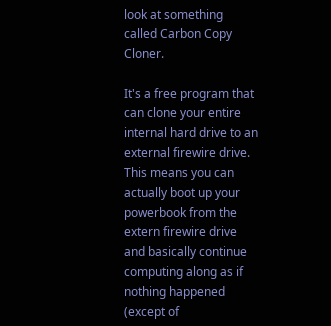look at something called Carbon Copy Cloner.

It's a free program that can clone your entire internal hard drive to an external firewire drive. This means you can actually boot up your powerbook from the extern firewire drive and basically continue computing along as if nothing happened (except of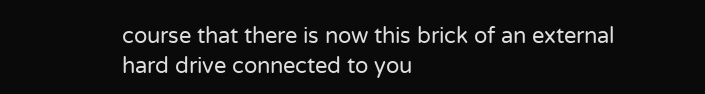course that there is now this brick of an external hard drive connected to you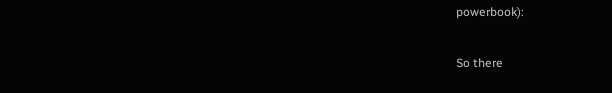powerbook):

So there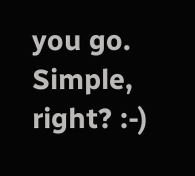you go. Simple, right? :-)